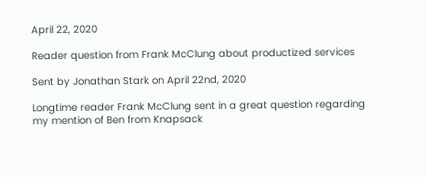April 22, 2020

Reader question from Frank McClung about productized services

Sent by Jonathan Stark on April 22nd, 2020

Longtime reader Frank McClung sent in a great question regarding my mention of Ben from Knapsack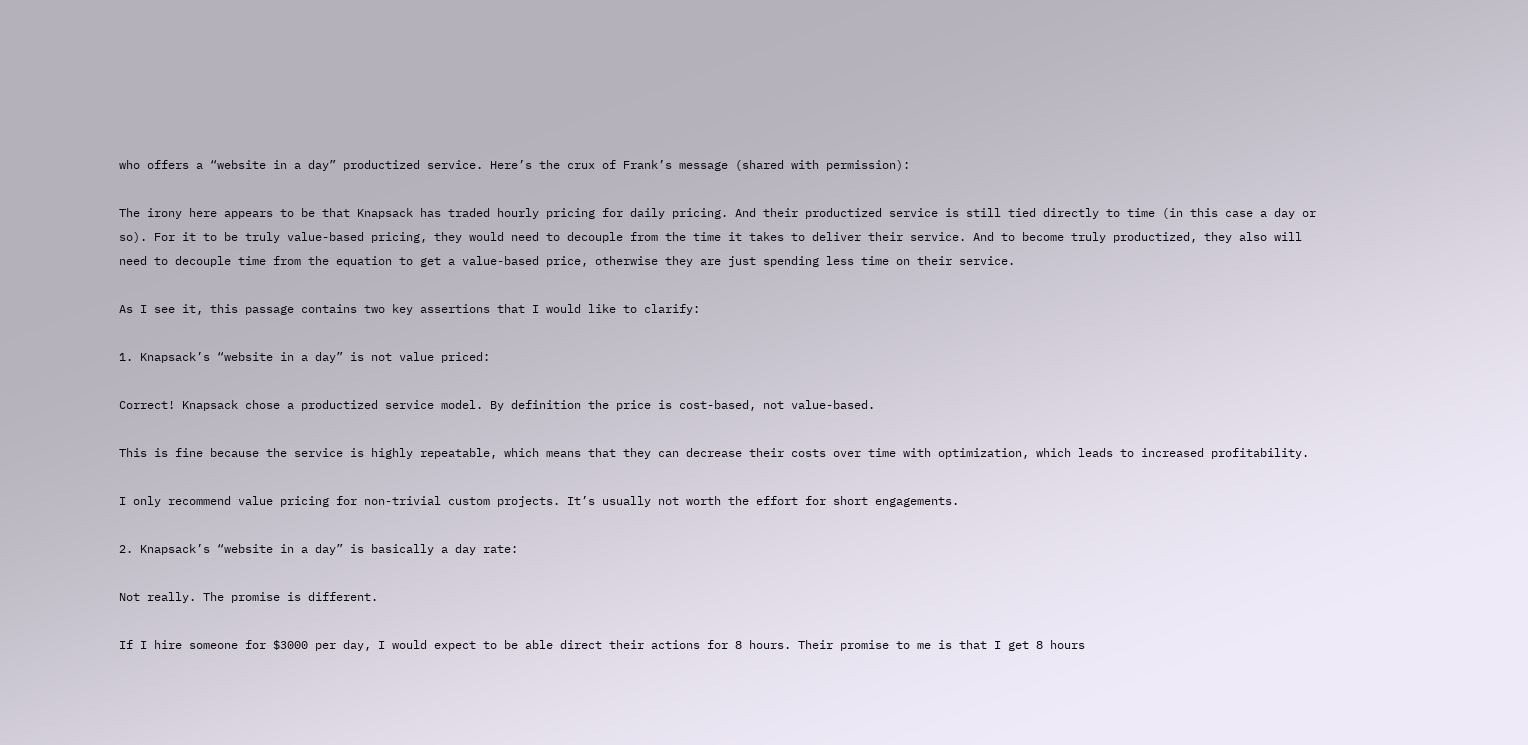who offers a “website in a day” productized service. Here’s the crux of Frank’s message (shared with permission):

The irony here appears to be that Knapsack has traded hourly pricing for daily pricing. And their productized service is still tied directly to time (in this case a day or so). For it to be truly value-based pricing, they would need to decouple from the time it takes to deliver their service. And to become truly productized, they also will need to decouple time from the equation to get a value-based price, otherwise they are just spending less time on their service.

As I see it, this passage contains two key assertions that I would like to clarify:

1. Knapsack’s “website in a day” is not value priced:

Correct! Knapsack chose a productized service model. By definition the price is cost-based, not value-based.

This is fine because the service is highly repeatable, which means that they can decrease their costs over time with optimization, which leads to increased profitability.

I only recommend value pricing for non-trivial custom projects. It’s usually not worth the effort for short engagements.

2. Knapsack’s “website in a day” is basically a day rate:

Not really. The promise is different.

If I hire someone for $3000 per day, I would expect to be able direct their actions for 8 hours. Their promise to me is that I get 8 hours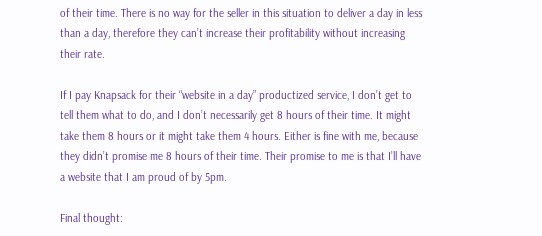of their time. There is no way for the seller in this situation to deliver a day in less than a day, therefore they can’t increase their profitability without increasing their rate.

If I pay Knapsack for their “website in a day” productized service, I don’t get to tell them what to do, and I don’t necessarily get 8 hours of their time. It might take them 8 hours or it might take them 4 hours. Either is fine with me, because they didn’t promise me 8 hours of their time. Their promise to me is that I’ll have a website that I am proud of by 5pm.

Final thought: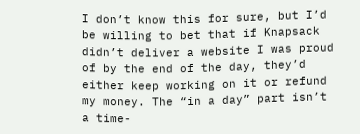I don’t know this for sure, but I’d be willing to bet that if Knapsack didn’t deliver a website I was proud of by the end of the day, they’d either keep working on it or refund my money. The “in a day” part isn’t a time-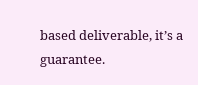based deliverable, it’s a guarantee.